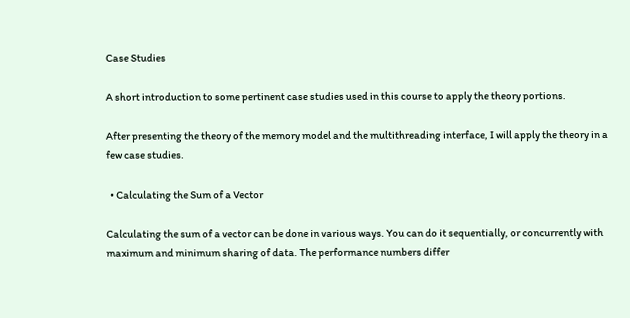Case Studies

A short introduction to some pertinent case studies used in this course to apply the theory portions.

After presenting the theory of the memory model and the multithreading interface, I will apply the theory in a few case studies.

  • Calculating the Sum of a Vector

Calculating the sum of a vector can be done in various ways. You can do it sequentially, or concurrently with maximum and minimum sharing of data. The performance numbers differ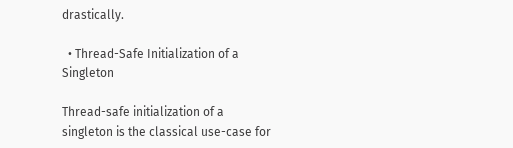drastically.

  • Thread-Safe Initialization of a Singleton

Thread-safe initialization of a singleton is the classical use-case for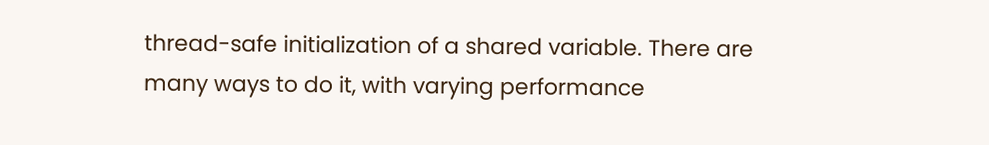thread-safe initialization of a shared variable. There are many ways to do it, with varying performance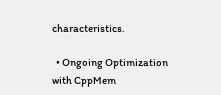characteristics.

  • Ongoing Optimization with CppMem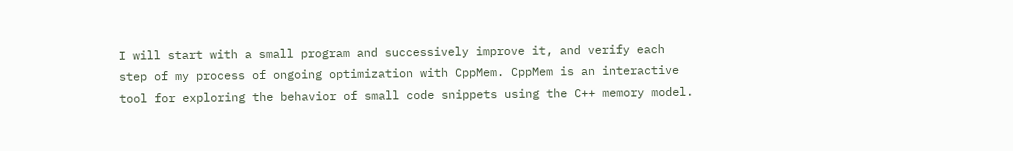I will start with a small program and successively improve it, and verify each step of my process of ongoing optimization with CppMem. CppMem is an interactive tool for exploring the behavior of small code snippets using the C++ memory model.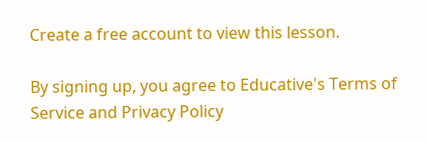Create a free account to view this lesson.

By signing up, you agree to Educative's Terms of Service and Privacy Policy